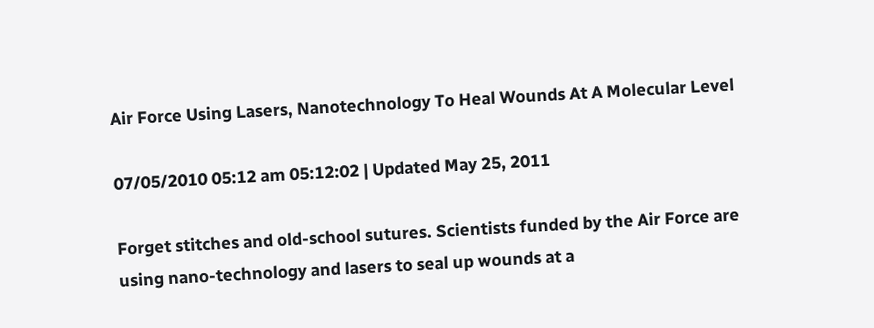Air Force Using Lasers, Nanotechnology To Heal Wounds At A Molecular Level

07/05/2010 05:12 am 05:12:02 | Updated May 25, 2011

Forget stitches and old-school sutures. Scientists funded by the Air Force are using nano-technology and lasers to seal up wounds at a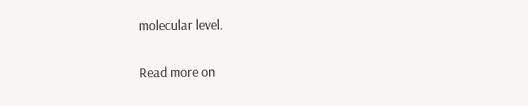molecular level.

Read more on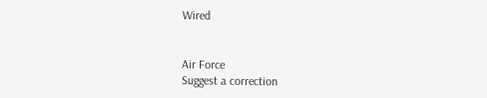Wired


Air Force
Suggest a correction